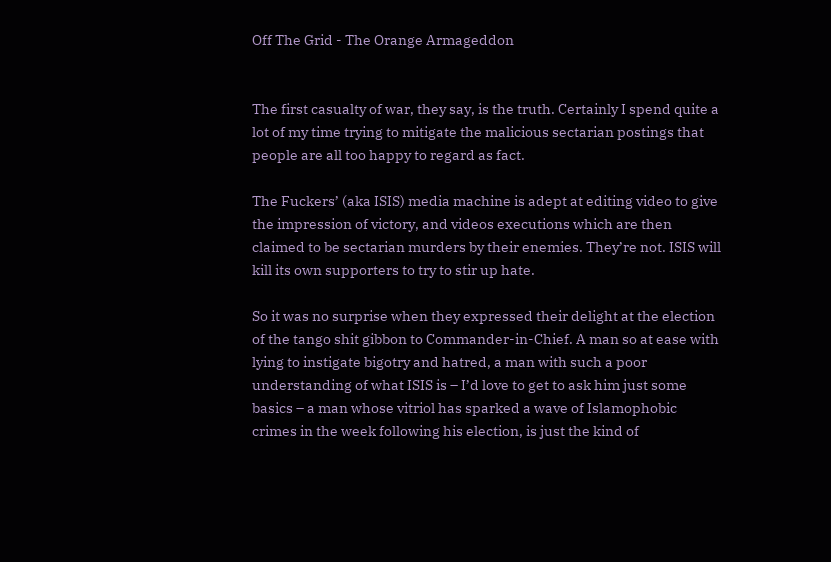Off The Grid - The Orange Armageddon


The first casualty of war, they say, is the truth. Certainly I spend quite a lot of my time trying to mitigate the malicious sectarian postings that people are all too happy to regard as fact.

The Fuckers’ (aka ISIS) media machine is adept at editing video to give the impression of victory, and videos executions which are then claimed to be sectarian murders by their enemies. They’re not. ISIS will kill its own supporters to try to stir up hate.

So it was no surprise when they expressed their delight at the election of the tango shit gibbon to Commander-in-Chief. A man so at ease with lying to instigate bigotry and hatred, a man with such a poor understanding of what ISIS is – I’d love to get to ask him just some basics – a man whose vitriol has sparked a wave of Islamophobic crimes in the week following his election, is just the kind of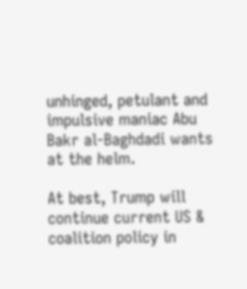unhinged, petulant and impulsive maniac Abu Bakr al-Baghdadi wants at the helm.

At best, Trump will continue current US & coalition policy in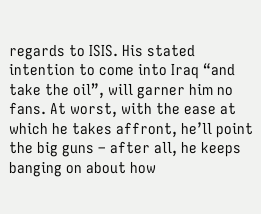regards to ISIS. His stated intention to come into Iraq “and take the oil”, will garner him no fans. At worst, with the ease at which he takes affront, he’ll point the big guns – after all, he keeps banging on about how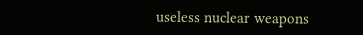useless nuclear weapons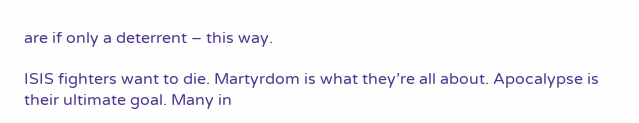are if only a deterrent – this way.

ISIS fighters want to die. Martyrdom is what they’re all about. Apocalypse is their ultimate goal. Many in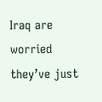Iraq are worried they’ve just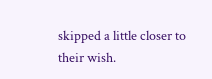skipped a little closer to their wish.